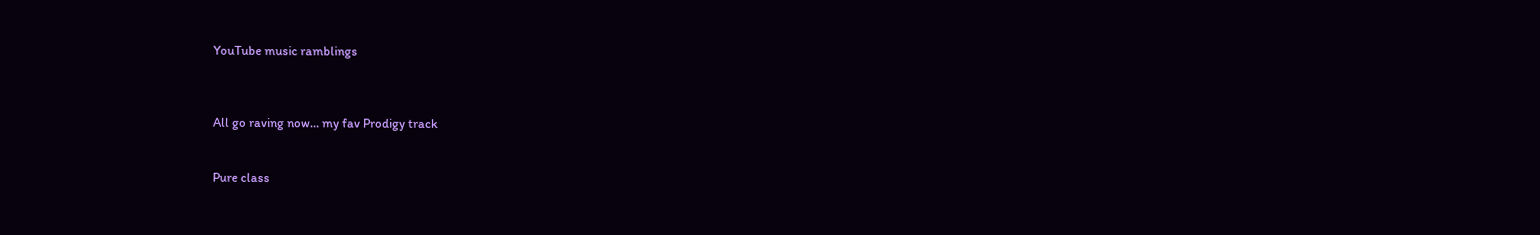YouTube music ramblings



All go raving now… my fav Prodigy track


Pure class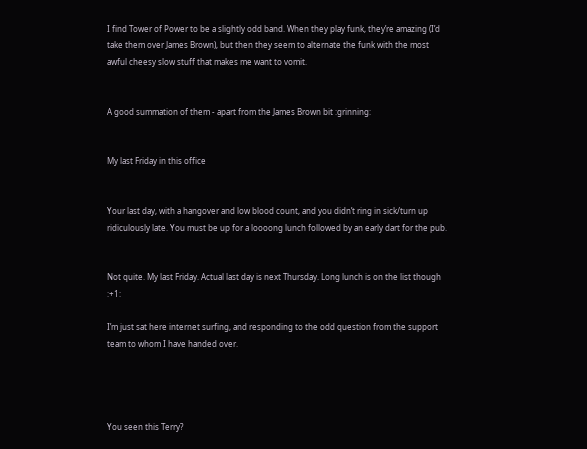I find Tower of Power to be a slightly odd band. When they play funk, they’re amazing (I’d take them over James Brown), but then they seem to alternate the funk with the most awful cheesy slow stuff that makes me want to vomit.


A good summation of them - apart from the James Brown bit :grinning:


My last Friday in this office


Your last day, with a hangover and low blood count, and you didn’t ring in sick/turn up ridiculously late. You must be up for a loooong lunch followed by an early dart for the pub.


Not quite. My last Friday. Actual last day is next Thursday. Long lunch is on the list though :+1:

I’m just sat here internet surfing, and responding to the odd question from the support team to whom I have handed over.




You seen this Terry?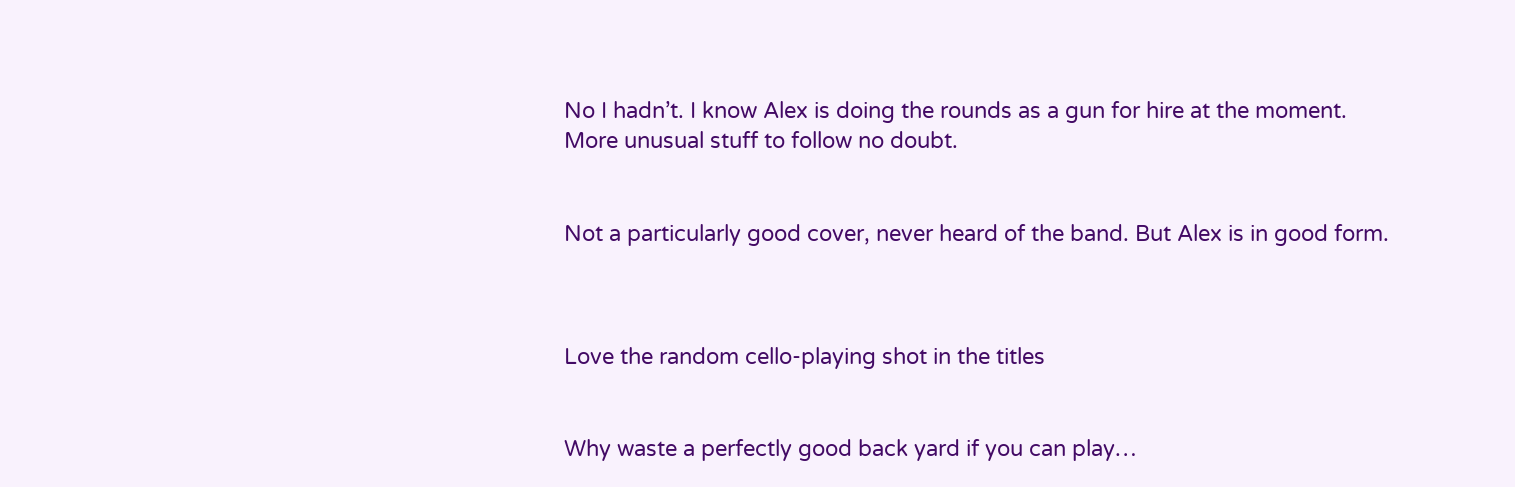No I hadn’t. I know Alex is doing the rounds as a gun for hire at the moment.
More unusual stuff to follow no doubt.


Not a particularly good cover, never heard of the band. But Alex is in good form.



Love the random cello-playing shot in the titles


Why waste a perfectly good back yard if you can play…